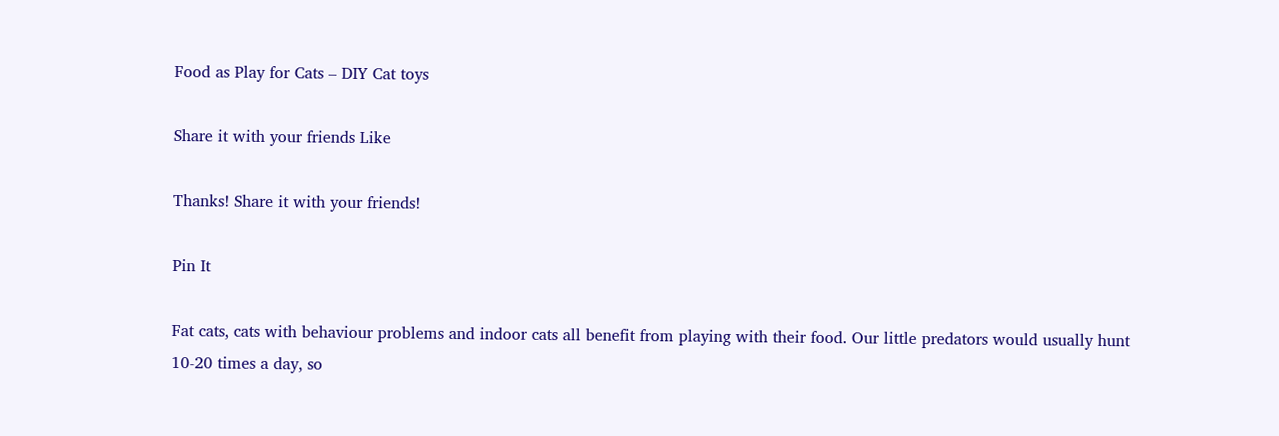Food as Play for Cats – DIY Cat toys

Share it with your friends Like

Thanks! Share it with your friends!

Pin It

Fat cats, cats with behaviour problems and indoor cats all benefit from playing with their food. Our little predators would usually hunt 10-20 times a day, so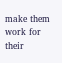make them work for their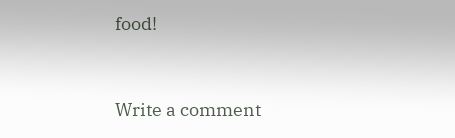food!


Write a comment